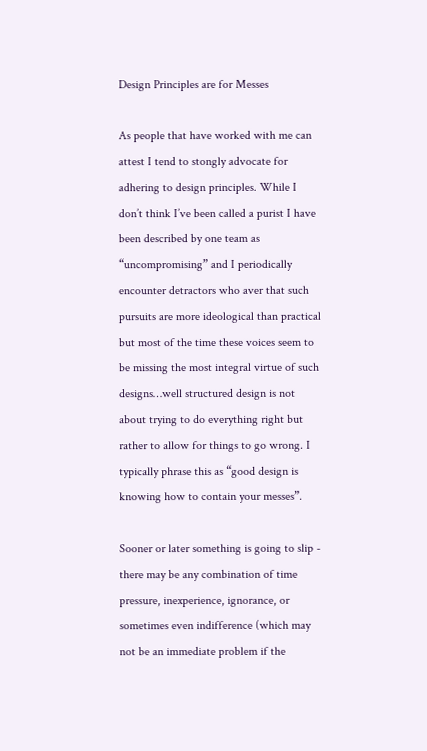Design Principles are for Messes

As people that have worked with me can attest I tend to stongly advocate for adhering to design principles. While I don’t think I’ve been called a purist I have been described by one team as “uncompromising” and I periodically encounter detractors who aver that such pursuits are more ideological than practical but most of the time these voices seem to be missing the most integral virtue of such designs…well structured design is not about trying to do everything right but rather to allow for things to go wrong. I typically phrase this as “good design is knowing how to contain your messes”.

Sooner or later something is going to slip - there may be any combination of time pressure, inexperience, ignorance, or sometimes even indifference (which may not be an immediate problem if the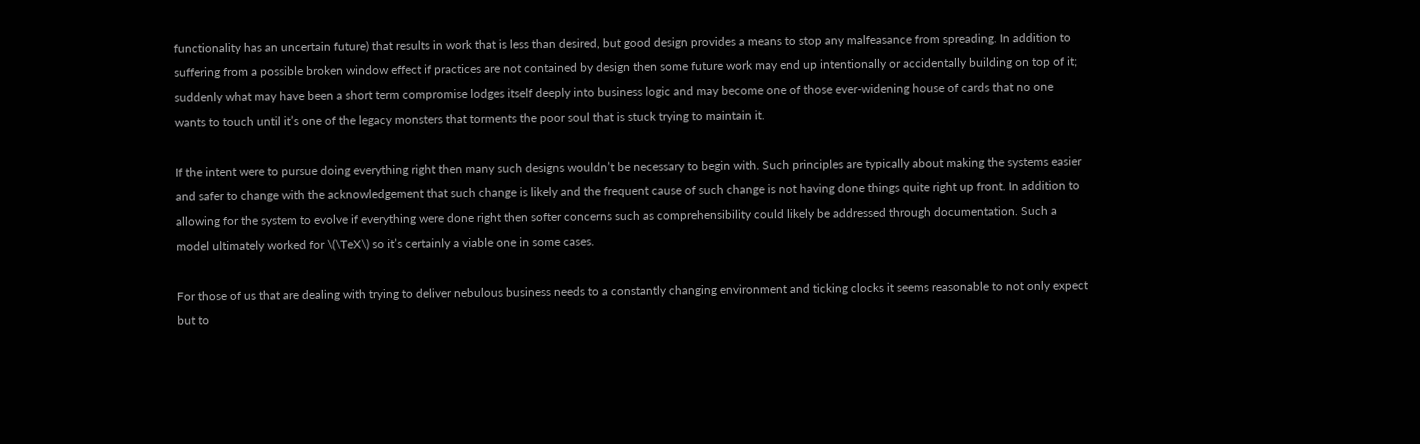functionality has an uncertain future) that results in work that is less than desired, but good design provides a means to stop any malfeasance from spreading. In addition to suffering from a possible broken window effect if practices are not contained by design then some future work may end up intentionally or accidentally building on top of it; suddenly what may have been a short term compromise lodges itself deeply into business logic and may become one of those ever-widening house of cards that no one wants to touch until it’s one of the legacy monsters that torments the poor soul that is stuck trying to maintain it.

If the intent were to pursue doing everything right then many such designs wouldn’t be necessary to begin with. Such principles are typically about making the systems easier and safer to change with the acknowledgement that such change is likely and the frequent cause of such change is not having done things quite right up front. In addition to allowing for the system to evolve if everything were done right then softer concerns such as comprehensibility could likely be addressed through documentation. Such a model ultimately worked for \(\TeX\) so it’s certainly a viable one in some cases.

For those of us that are dealing with trying to deliver nebulous business needs to a constantly changing environment and ticking clocks it seems reasonable to not only expect but to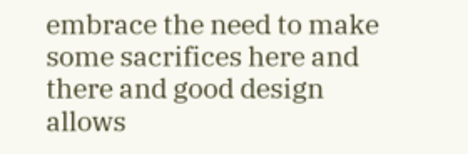embrace the need to make some sacrifices here and there and good design allows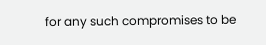for any such compromises to be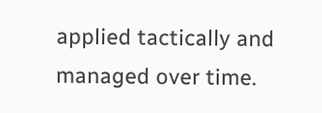applied tactically and managed over time.